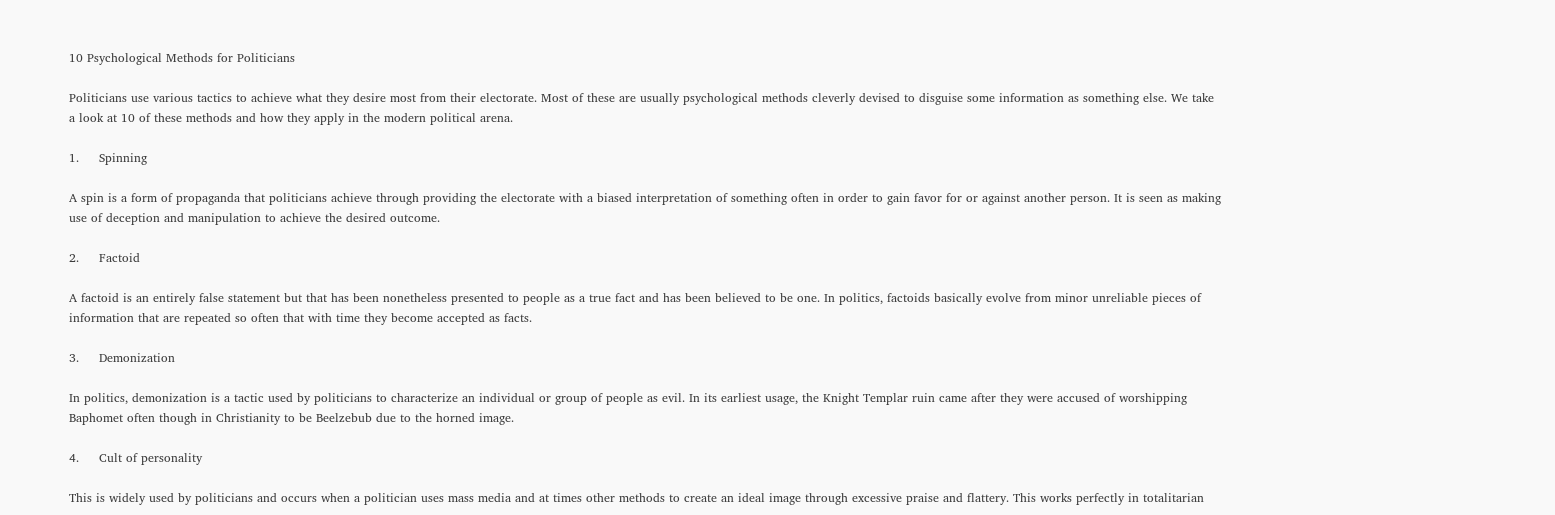10 Psychological Methods for Politicians

Politicians use various tactics to achieve what they desire most from their electorate. Most of these are usually psychological methods cleverly devised to disguise some information as something else. We take a look at 10 of these methods and how they apply in the modern political arena.

1.     Spinning

A spin is a form of propaganda that politicians achieve through providing the electorate with a biased interpretation of something often in order to gain favor for or against another person. It is seen as making use of deception and manipulation to achieve the desired outcome.

2.     Factoid

A factoid is an entirely false statement but that has been nonetheless presented to people as a true fact and has been believed to be one. In politics, factoids basically evolve from minor unreliable pieces of information that are repeated so often that with time they become accepted as facts.

3.     Demonization

In politics, demonization is a tactic used by politicians to characterize an individual or group of people as evil. In its earliest usage, the Knight Templar ruin came after they were accused of worshipping Baphomet often though in Christianity to be Beelzebub due to the horned image.

4.     Cult of personality

This is widely used by politicians and occurs when a politician uses mass media and at times other methods to create an ideal image through excessive praise and flattery. This works perfectly in totalitarian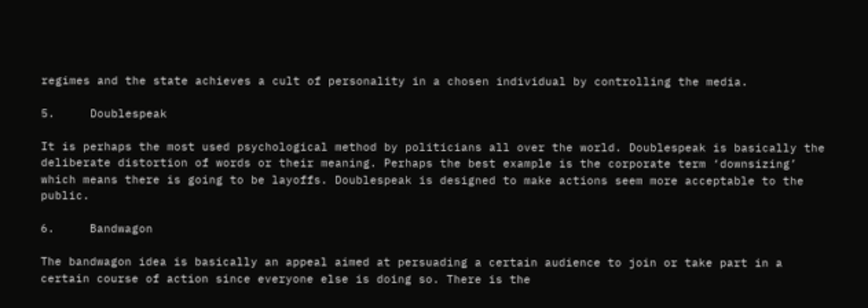regimes and the state achieves a cult of personality in a chosen individual by controlling the media.

5.     Doublespeak

It is perhaps the most used psychological method by politicians all over the world. Doublespeak is basically the deliberate distortion of words or their meaning. Perhaps the best example is the corporate term ‘downsizing’ which means there is going to be layoffs. Doublespeak is designed to make actions seem more acceptable to the public.

6.     Bandwagon

The bandwagon idea is basically an appeal aimed at persuading a certain audience to join or take part in a certain course of action since everyone else is doing so. There is the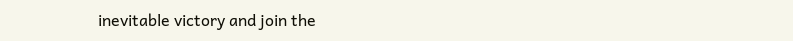inevitable victory and join the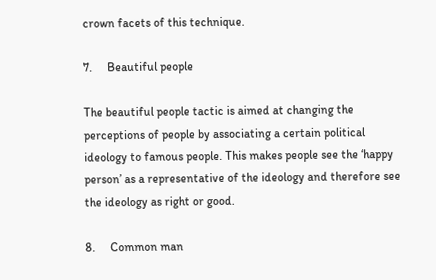crown facets of this technique.

7.     Beautiful people

The beautiful people tactic is aimed at changing the perceptions of people by associating a certain political ideology to famous people. This makes people see the ‘happy person’ as a representative of the ideology and therefore see the ideology as right or good.

8.     Common man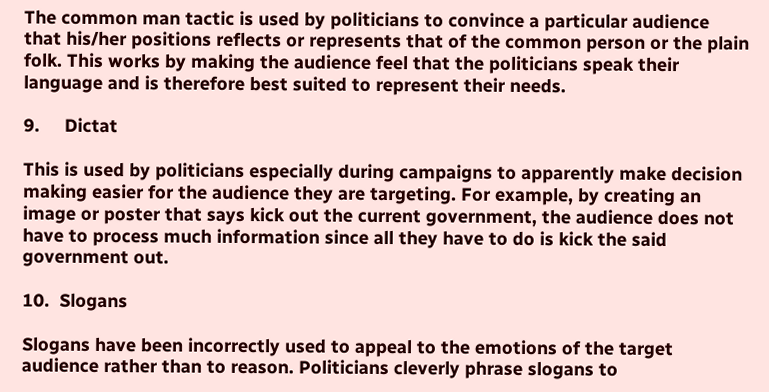The common man tactic is used by politicians to convince a particular audience that his/her positions reflects or represents that of the common person or the plain folk. This works by making the audience feel that the politicians speak their language and is therefore best suited to represent their needs.

9.     Dictat

This is used by politicians especially during campaigns to apparently make decision making easier for the audience they are targeting. For example, by creating an image or poster that says kick out the current government, the audience does not have to process much information since all they have to do is kick the said government out.

10.  Slogans

Slogans have been incorrectly used to appeal to the emotions of the target audience rather than to reason. Politicians cleverly phrase slogans to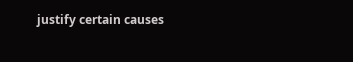justify certain causes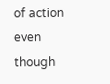of action even though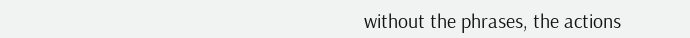without the phrases, the actions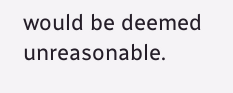would be deemed unreasonable.